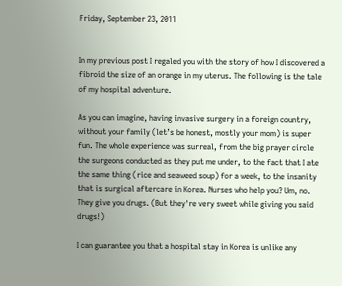Friday, September 23, 2011


In my previous post I regaled you with the story of how I discovered a fibroid the size of an orange in my uterus. The following is the tale of my hospital adventure.

As you can imagine, having invasive surgery in a foreign country, without your family (let’s be honest, mostly your mom) is super fun. The whole experience was surreal, from the big prayer circle the surgeons conducted as they put me under, to the fact that I ate the same thing (rice and seaweed soup) for a week, to the insanity that is surgical aftercare in Korea. Nurses who help you? Um, no. They give you drugs. (But they're very sweet while giving you said drugs!)

I can guarantee you that a hospital stay in Korea is unlike any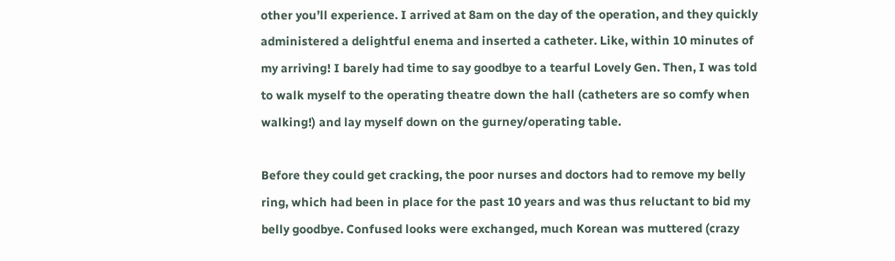other you’ll experience. I arrived at 8am on the day of the operation, and they quickly administered a delightful enema and inserted a catheter. Like, within 10 minutes of my arriving! I barely had time to say goodbye to a tearful Lovely Gen. Then, I was told to walk myself to the operating theatre down the hall (catheters are so comfy when walking!) and lay myself down on the gurney/operating table.

Before they could get cracking, the poor nurses and doctors had to remove my belly ring, which had been in place for the past 10 years and was thus reluctant to bid my belly goodbye. Confused looks were exchanged, much Korean was muttered (crazy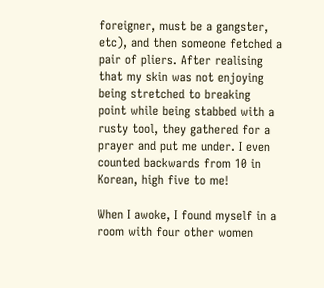foreigner, must be a gangster, etc), and then someone fetched a pair of pliers. After realising that my skin was not enjoying being stretched to breaking point while being stabbed with a rusty tool, they gathered for a prayer and put me under. I even counted backwards from 10 in Korean, high five to me!

When I awoke, I found myself in a room with four other women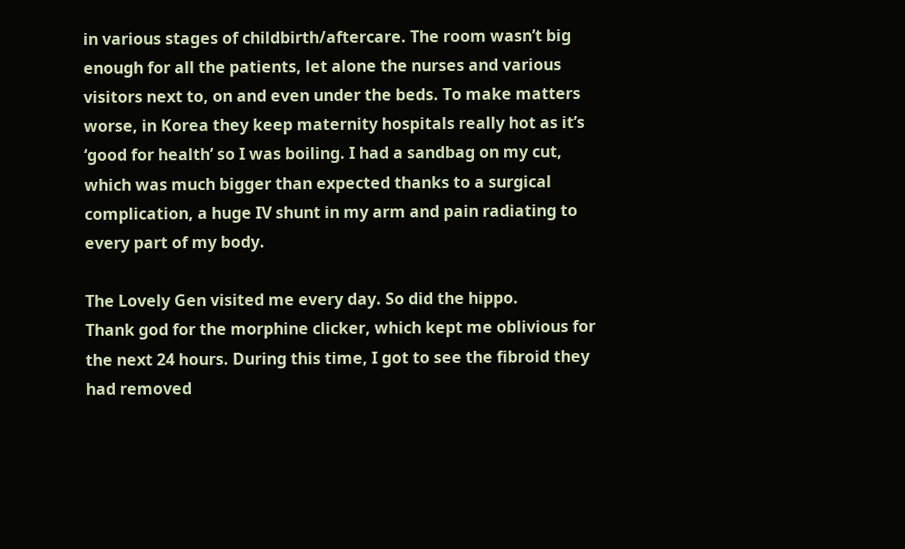in various stages of childbirth/aftercare. The room wasn’t big enough for all the patients, let alone the nurses and various visitors next to, on and even under the beds. To make matters worse, in Korea they keep maternity hospitals really hot as it’s ‘good for health’ so I was boiling. I had a sandbag on my cut, which was much bigger than expected thanks to a surgical complication, a huge IV shunt in my arm and pain radiating to every part of my body.

The Lovely Gen visited me every day. So did the hippo.
Thank god for the morphine clicker, which kept me oblivious for the next 24 hours. During this time, I got to see the fibroid they had removed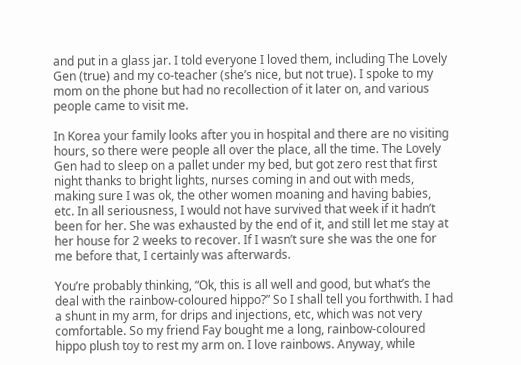and put in a glass jar. I told everyone I loved them, including The Lovely Gen (true) and my co-teacher (she’s nice, but not true). I spoke to my mom on the phone but had no recollection of it later on, and various people came to visit me.

In Korea your family looks after you in hospital and there are no visiting hours, so there were people all over the place, all the time. The Lovely Gen had to sleep on a pallet under my bed, but got zero rest that first night thanks to bright lights, nurses coming in and out with meds, making sure I was ok, the other women moaning and having babies, etc. In all seriousness, I would not have survived that week if it hadn’t been for her. She was exhausted by the end of it, and still let me stay at her house for 2 weeks to recover. If I wasn’t sure she was the one for me before that, I certainly was afterwards.

You’re probably thinking, “Ok, this is all well and good, but what’s the deal with the rainbow-coloured hippo?” So I shall tell you forthwith. I had a shunt in my arm, for drips and injections, etc, which was not very comfortable. So my friend Fay bought me a long, rainbow-coloured hippo plush toy to rest my arm on. I love rainbows. Anyway, while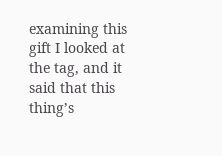examining this gift I looked at the tag, and it said that this thing’s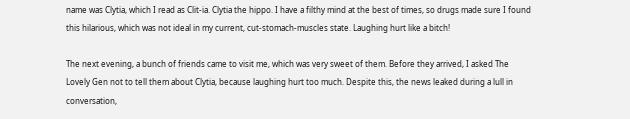name was Clytia, which I read as Clit-ia. Clytia the hippo. I have a filthy mind at the best of times, so drugs made sure I found this hilarious, which was not ideal in my current, cut-stomach-muscles state. Laughing hurt like a bitch!

The next evening, a bunch of friends came to visit me, which was very sweet of them. Before they arrived, I asked The Lovely Gen not to tell them about Clytia, because laughing hurt too much. Despite this, the news leaked during a lull in conversation,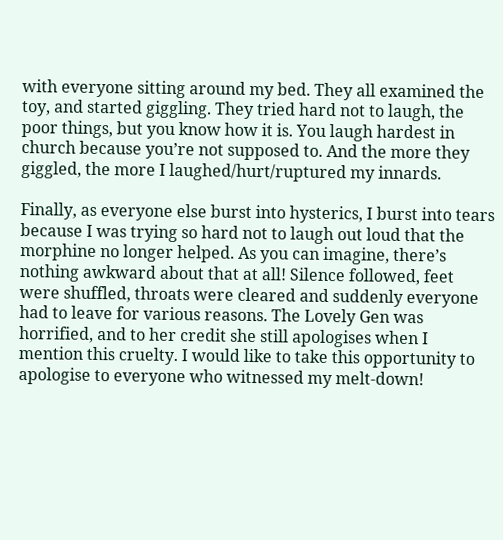with everyone sitting around my bed. They all examined the toy, and started giggling. They tried hard not to laugh, the poor things, but you know how it is. You laugh hardest in church because you’re not supposed to. And the more they giggled, the more I laughed/hurt/ruptured my innards.

Finally, as everyone else burst into hysterics, I burst into tears because I was trying so hard not to laugh out loud that the morphine no longer helped. As you can imagine, there’s nothing awkward about that at all! Silence followed, feet were shuffled, throats were cleared and suddenly everyone had to leave for various reasons. The Lovely Gen was horrified, and to her credit she still apologises when I mention this cruelty. I would like to take this opportunity to apologise to everyone who witnessed my melt-down!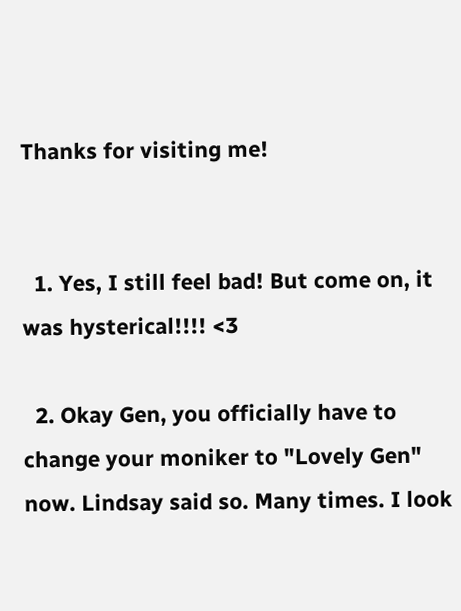Thanks for visiting me!


  1. Yes, I still feel bad! But come on, it was hysterical!!!! <3

  2. Okay Gen, you officially have to change your moniker to "Lovely Gen" now. Lindsay said so. Many times. I look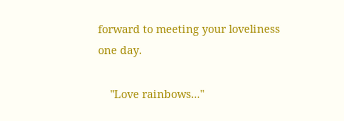forward to meeting your loveliness one day.

    "Love rainbows..."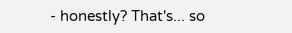- honestly? That's... so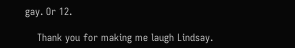gay. Or 12.

    Thank you for making me laugh Lindsay.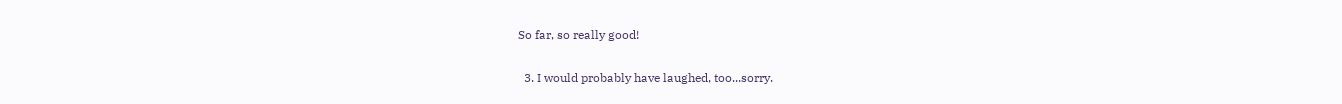So far, so really good!

  3. I would probably have laughed, too...sorry.